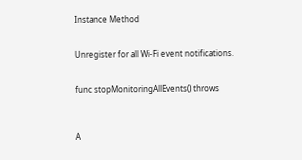Instance Method


Unregister for all Wi-Fi event notifications.


func stopMonitoringAllEvents() throws



A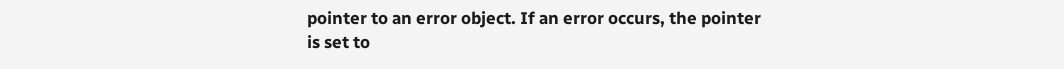pointer to an error object. If an error occurs, the pointer is set to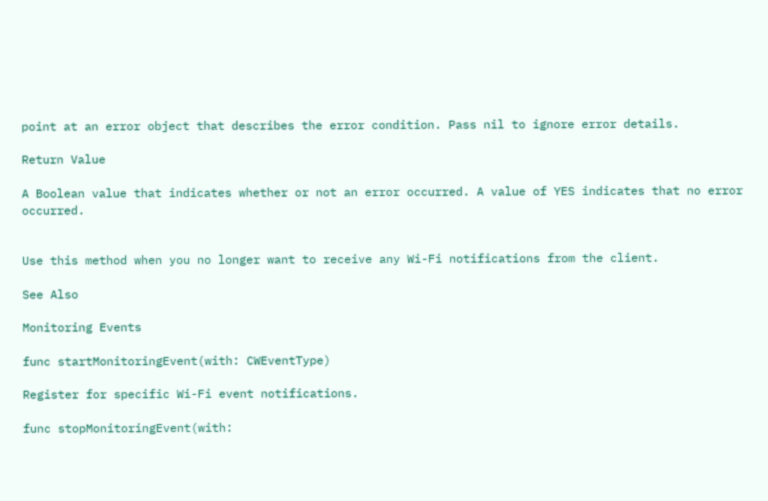point at an error object that describes the error condition. Pass nil to ignore error details.

Return Value

A Boolean value that indicates whether or not an error occurred. A value of YES indicates that no error occurred.


Use this method when you no longer want to receive any Wi-Fi notifications from the client.

See Also

Monitoring Events

func startMonitoringEvent(with: CWEventType)

Register for specific Wi-Fi event notifications.

func stopMonitoringEvent(with: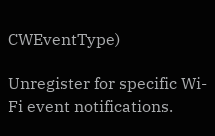CWEventType)

Unregister for specific Wi-Fi event notifications.